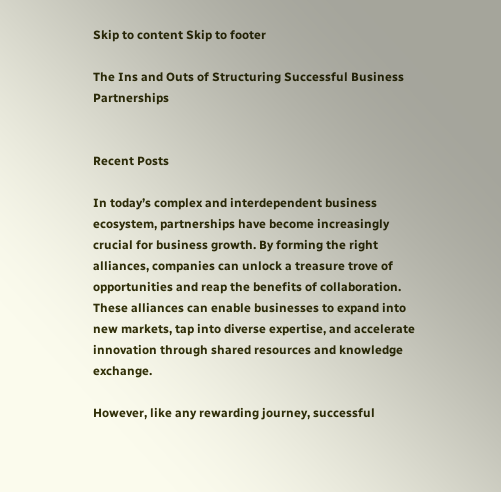Skip to content Skip to footer

The Ins and Outs of Structuring Successful Business Partnerships


Recent Posts

In today’s complex and interdependent business ecosystem, partnerships have become increasingly crucial for business growth. By forming the right alliances, companies can unlock a treasure trove of opportunities and reap the benefits of collaboration. These alliances can enable businesses to expand into new markets, tap into diverse expertise, and accelerate innovation through shared resources and knowledge exchange.

However, like any rewarding journey, successful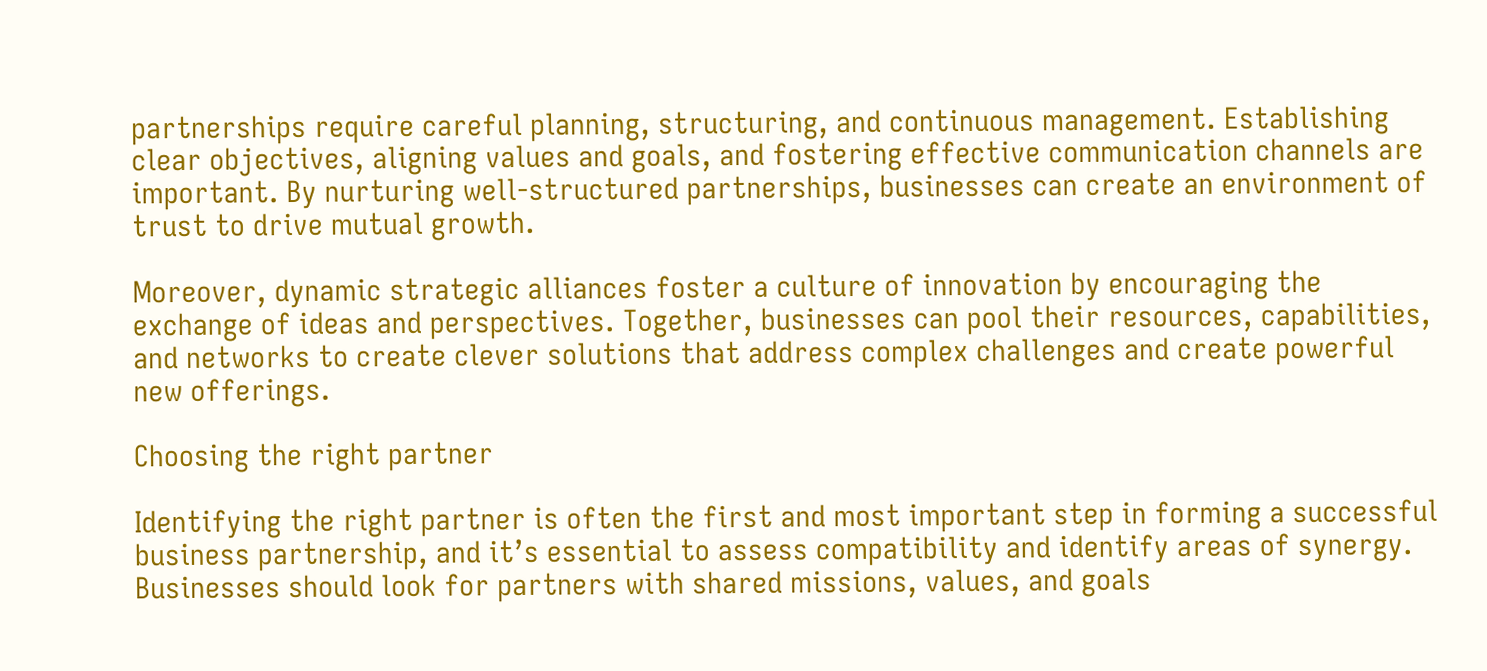partnerships require careful planning, structuring, and continuous management. Establishing clear objectives, aligning values and goals, and fostering effective communication channels are important. By nurturing well-structured partnerships, businesses can create an environment of trust to drive mutual growth.

Moreover, dynamic strategic alliances foster a culture of innovation by encouraging the exchange of ideas and perspectives. Together, businesses can pool their resources, capabilities, and networks to create clever solutions that address complex challenges and create powerful new offerings.

Choosing the right partner

Identifying the right partner is often the first and most important step in forming a successful business partnership, and it’s essential to assess compatibility and identify areas of synergy. Businesses should look for partners with shared missions, values, and goals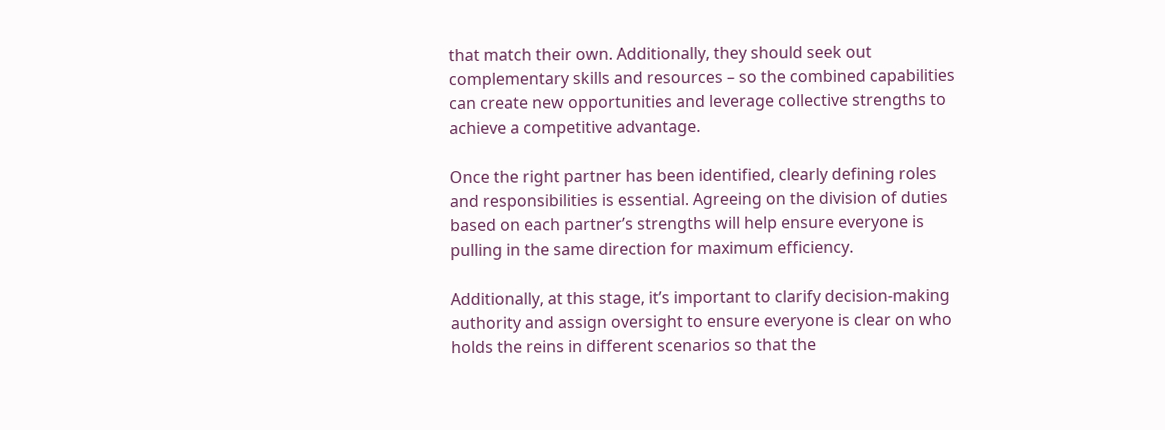that match their own. Additionally, they should seek out complementary skills and resources – so the combined capabilities can create new opportunities and leverage collective strengths to achieve a competitive advantage.

Once the right partner has been identified, clearly defining roles and responsibilities is essential. Agreeing on the division of duties based on each partner’s strengths will help ensure everyone is pulling in the same direction for maximum efficiency.

Additionally, at this stage, it’s important to clarify decision-making authority and assign oversight to ensure everyone is clear on who holds the reins in different scenarios so that the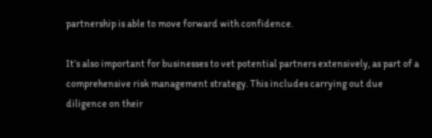partnership is able to move forward with confidence.

It’s also important for businesses to vet potential partners extensively, as part of a comprehensive risk management strategy. This includes carrying out due diligence on their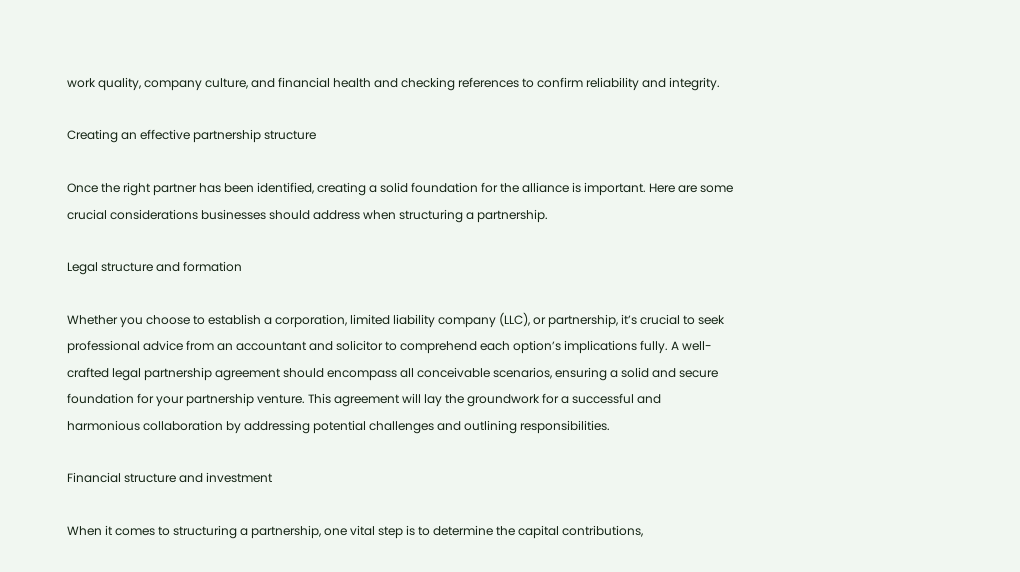work quality, company culture, and financial health and checking references to confirm reliability and integrity.

Creating an effective partnership structure

Once the right partner has been identified, creating a solid foundation for the alliance is important. Here are some crucial considerations businesses should address when structuring a partnership.

Legal structure and formation

Whether you choose to establish a corporation, limited liability company (LLC), or partnership, it’s crucial to seek professional advice from an accountant and solicitor to comprehend each option’s implications fully. A well-crafted legal partnership agreement should encompass all conceivable scenarios, ensuring a solid and secure foundation for your partnership venture. This agreement will lay the groundwork for a successful and harmonious collaboration by addressing potential challenges and outlining responsibilities.

Financial structure and investment

When it comes to structuring a partnership, one vital step is to determine the capital contributions,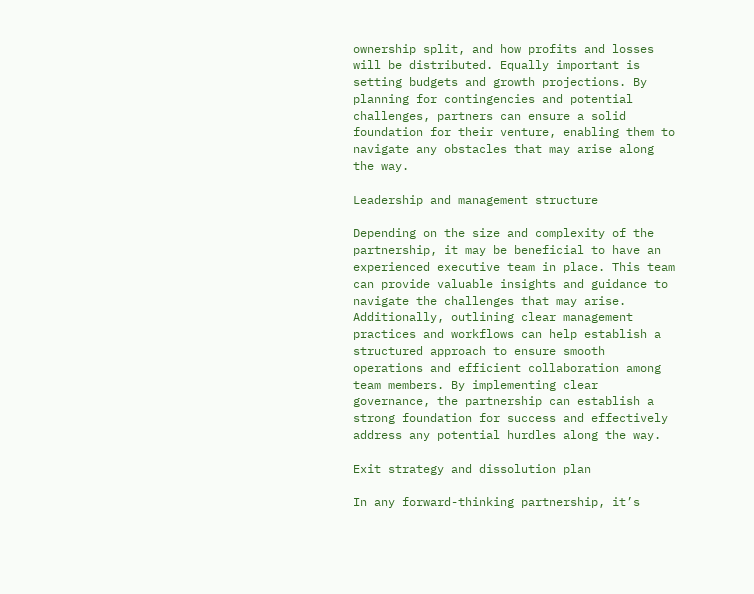ownership split, and how profits and losses will be distributed. Equally important is setting budgets and growth projections. By planning for contingencies and potential challenges, partners can ensure a solid foundation for their venture, enabling them to navigate any obstacles that may arise along the way.

Leadership and management structure

Depending on the size and complexity of the partnership, it may be beneficial to have an experienced executive team in place. This team can provide valuable insights and guidance to navigate the challenges that may arise. Additionally, outlining clear management practices and workflows can help establish a structured approach to ensure smooth operations and efficient collaboration among team members. By implementing clear governance, the partnership can establish a strong foundation for success and effectively address any potential hurdles along the way.

Exit strategy and dissolution plan

In any forward-thinking partnership, it’s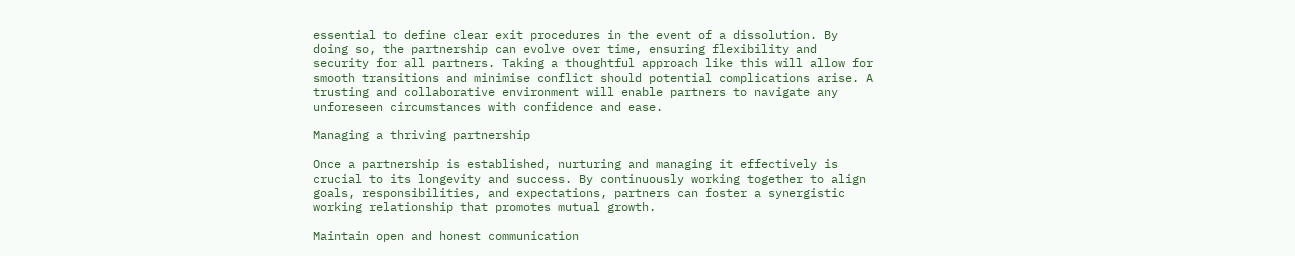essential to define clear exit procedures in the event of a dissolution. By doing so, the partnership can evolve over time, ensuring flexibility and security for all partners. Taking a thoughtful approach like this will allow for smooth transitions and minimise conflict should potential complications arise. A trusting and collaborative environment will enable partners to navigate any unforeseen circumstances with confidence and ease.

Managing a thriving partnership

Once a partnership is established, nurturing and managing it effectively is crucial to its longevity and success. By continuously working together to align goals, responsibilities, and expectations, partners can foster a synergistic working relationship that promotes mutual growth.

Maintain open and honest communication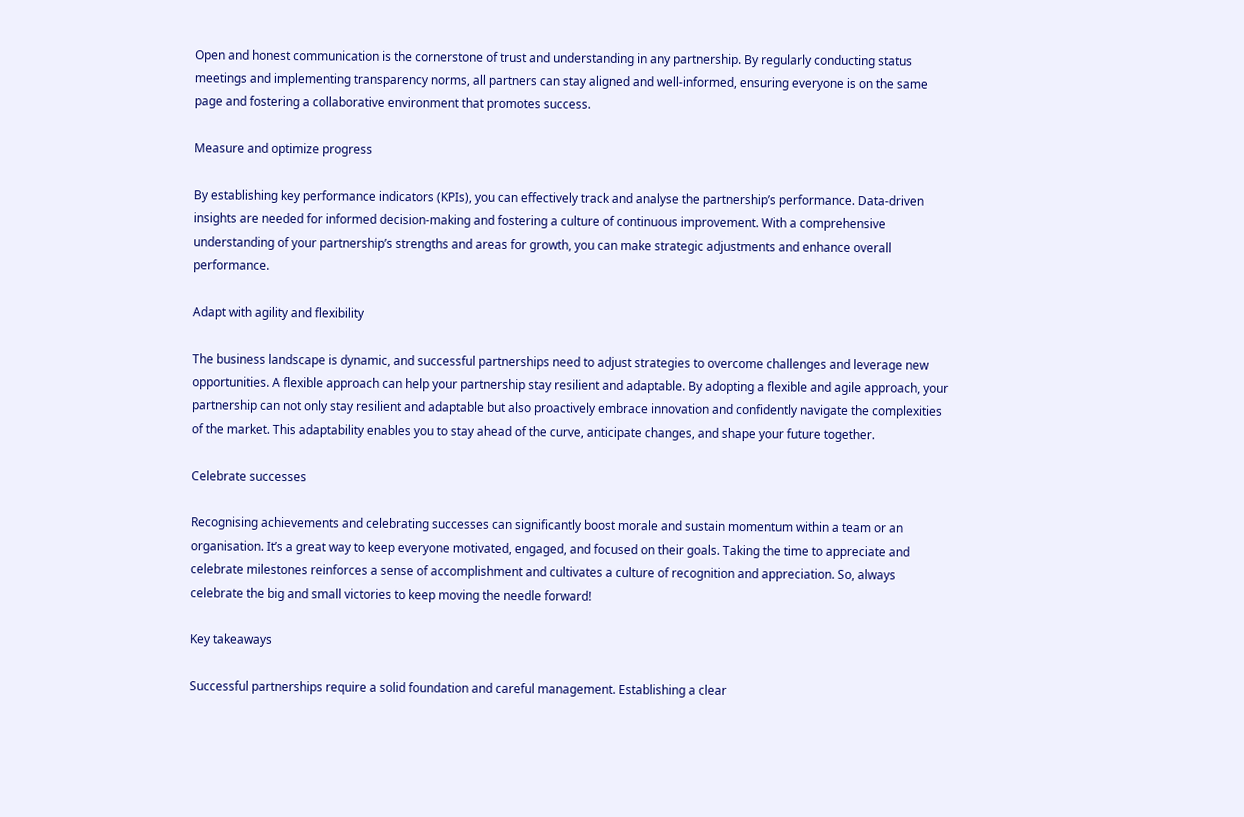Open and honest communication is the cornerstone of trust and understanding in any partnership. By regularly conducting status meetings and implementing transparency norms, all partners can stay aligned and well-informed, ensuring everyone is on the same page and fostering a collaborative environment that promotes success.

Measure and optimize progress

By establishing key performance indicators (KPIs), you can effectively track and analyse the partnership’s performance. Data-driven insights are needed for informed decision-making and fostering a culture of continuous improvement. With a comprehensive understanding of your partnership’s strengths and areas for growth, you can make strategic adjustments and enhance overall performance.

Adapt with agility and flexibility

The business landscape is dynamic, and successful partnerships need to adjust strategies to overcome challenges and leverage new opportunities. A flexible approach can help your partnership stay resilient and adaptable. By adopting a flexible and agile approach, your partnership can not only stay resilient and adaptable but also proactively embrace innovation and confidently navigate the complexities of the market. This adaptability enables you to stay ahead of the curve, anticipate changes, and shape your future together.

Celebrate successes

Recognising achievements and celebrating successes can significantly boost morale and sustain momentum within a team or an organisation. It’s a great way to keep everyone motivated, engaged, and focused on their goals. Taking the time to appreciate and celebrate milestones reinforces a sense of accomplishment and cultivates a culture of recognition and appreciation. So, always celebrate the big and small victories to keep moving the needle forward!

Key takeaways

Successful partnerships require a solid foundation and careful management. Establishing a clear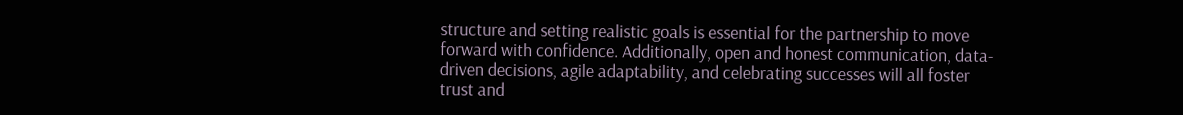structure and setting realistic goals is essential for the partnership to move forward with confidence. Additionally, open and honest communication, data-driven decisions, agile adaptability, and celebrating successes will all foster trust and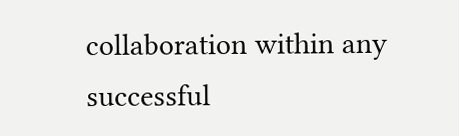collaboration within any successful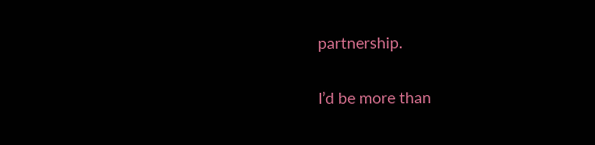partnership.

I’d be more than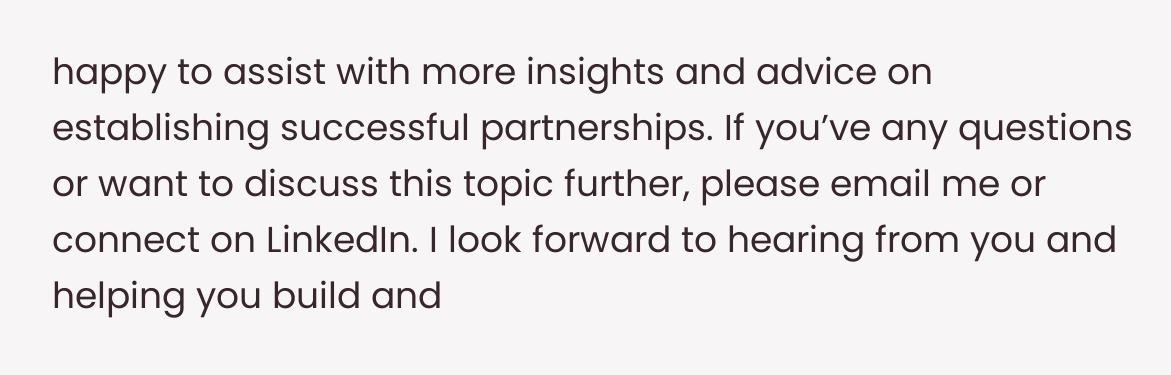happy to assist with more insights and advice on establishing successful partnerships. If you’ve any questions or want to discuss this topic further, please email me or connect on LinkedIn. I look forward to hearing from you and helping you build and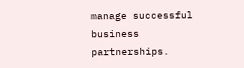manage successful business partnerships.